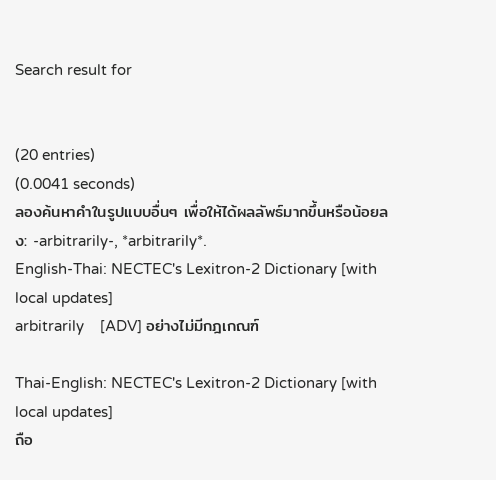Search result for


(20 entries)
(0.0041 seconds)
ลองค้นหาคำในรูปแบบอื่นๆ เพื่อให้ได้ผลลัพธ์มากขึ้นหรือน้อยลง: -arbitrarily-, *arbitrarily*.
English-Thai: NECTEC's Lexitron-2 Dictionary [with local updates]
arbitrarily    [ADV] อย่างไม่มีกฎเกณฑ์

Thai-English: NECTEC's Lexitron-2 Dictionary [with local updates]
ถือ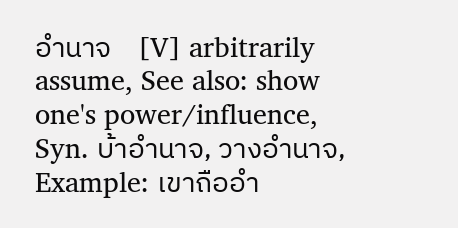อำนาจ    [V] arbitrarily assume, See also: show one's power/influence, Syn. บ้าอำนาจ, วางอำนาจ, Example: เขาถืออำ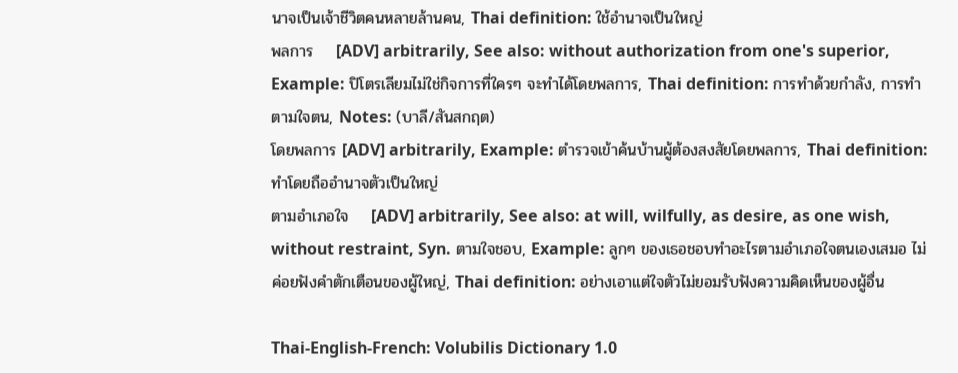นาจเป็นเจ้าชีวิตคนหลายล้านคน, Thai definition: ใช้อำนาจเป็นใหญ่
พลการ    [ADV] arbitrarily, See also: without authorization from one's superior, Example: ปิโตรเลียมไม่ใช่กิจการที่ใครๆ จะทำได้โดยพลการ, Thai definition: การทำด้วยกำลัง, การทำตามใจตน, Notes: (บาลี/สันสกฤต)
โดยพลการ [ADV] arbitrarily, Example: ตำรวจเข้าค้นบ้านผู้ต้องสงสัยโดยพลการ, Thai definition: ทำโดยถืออำนาจตัวเป็นใหญ่
ตามอำเภอใจ    [ADV] arbitrarily, See also: at will, wilfully, as desire, as one wish, without restraint, Syn. ตามใจชอบ, Example: ลูกๆ ของเธอชอบทำอะไรตามอำเภอใจตนเองเสมอ ไม่ค่อยฟังคำตักเตือนของผู้ใหญ่, Thai definition: อย่างเอาแต่ใจตัวไม่ยอมรับฟังความคิดเห็นของผู้อื่น

Thai-English-French: Volubilis Dictionary 1.0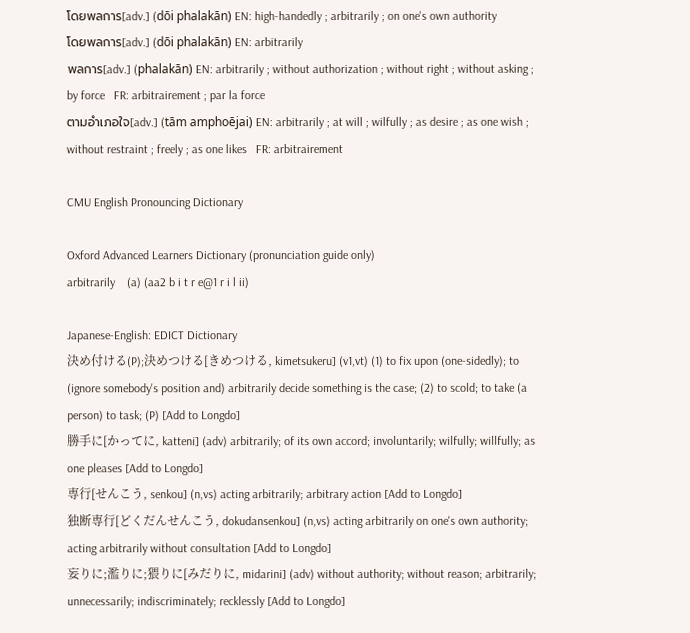โดยพลการ[adv.] (dōi phalakān) EN: high-handedly ; arbitrarily ; on one's own authority
โดยพลการ[adv.] (dōi phalakān) EN: arbitrarily
พลการ[adv.] (phalakān) EN: arbitrarily ; without authorization ; without right ; without asking ; by force   FR: arbitrairement ; par la force
ตามอำเภอใจ[adv.] (tām amphoējai) EN: arbitrarily ; at will ; wilfully ; as desire ; as one wish ; without restraint ; freely ; as one likes   FR: arbitrairement

CMU English Pronouncing Dictionary

Oxford Advanced Learners Dictionary (pronunciation guide only)
arbitrarily    (a) (aa2 b i t r e@1 r i l ii)

Japanese-English: EDICT Dictionary
決め付ける(P);決めつける[きめつける, kimetsukeru] (v1,vt) (1) to fix upon (one-sidedly); to (ignore somebody's position and) arbitrarily decide something is the case; (2) to scold; to take (a person) to task; (P) [Add to Longdo]
勝手に[かってに, katteni] (adv) arbitrarily; of its own accord; involuntarily; wilfully; willfully; as one pleases [Add to Longdo]
専行[せんこう, senkou] (n,vs) acting arbitrarily; arbitrary action [Add to Longdo]
独断専行[どくだんせんこう, dokudansenkou] (n,vs) acting arbitrarily on one's own authority; acting arbitrarily without consultation [Add to Longdo]
妄りに;濫りに;猥りに[みだりに, midarini] (adv) without authority; without reason; arbitrarily; unnecessarily; indiscriminately; recklessly [Add to Longdo]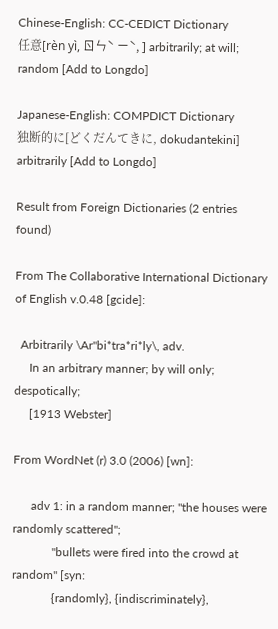Chinese-English: CC-CEDICT Dictionary
任意[rèn yì, ㄖㄣˋ ㄧˋ, ] arbitrarily; at will; random [Add to Longdo]

Japanese-English: COMPDICT Dictionary
独断的に[どくだんてきに, dokudantekini] arbitrarily [Add to Longdo]

Result from Foreign Dictionaries (2 entries found)

From The Collaborative International Dictionary of English v.0.48 [gcide]:

  Arbitrarily \Ar"bi*tra*ri*ly\, adv.
     In an arbitrary manner; by will only; despotically;
     [1913 Webster]

From WordNet (r) 3.0 (2006) [wn]:

      adv 1: in a random manner; "the houses were randomly scattered";
             "bullets were fired into the crowd at random" [syn:
             {randomly}, {indiscriminately},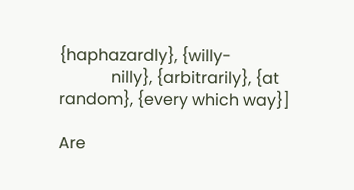{haphazardly}, {willy-
             nilly}, {arbitrarily}, {at random}, {every which way}]

Are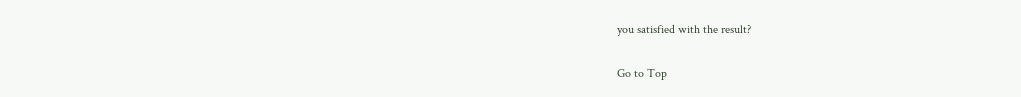you satisfied with the result?

Go to Top